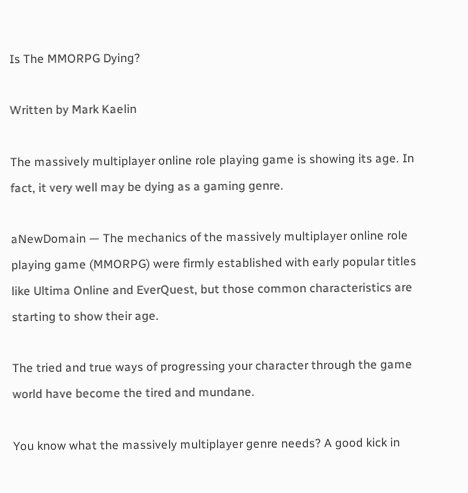Is The MMORPG Dying?

Written by Mark Kaelin

The massively multiplayer online role playing game is showing its age. In fact, it very well may be dying as a gaming genre.

aNewDomain — The mechanics of the massively multiplayer online role playing game (MMORPG) were firmly established with early popular titles like Ultima Online and EverQuest, but those common characteristics are starting to show their age.

The tried and true ways of progressing your character through the game world have become the tired and mundane.

You know what the massively multiplayer genre needs? A good kick in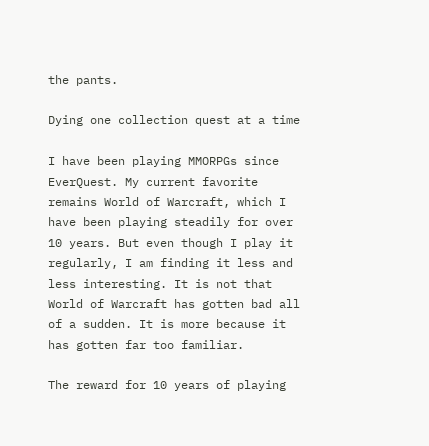the pants.

Dying one collection quest at a time

I have been playing MMORPGs since EverQuest. My current favorite remains World of Warcraft, which I have been playing steadily for over 10 years. But even though I play it regularly, I am finding it less and less interesting. It is not that World of Warcraft has gotten bad all of a sudden. It is more because it has gotten far too familiar.

The reward for 10 years of playing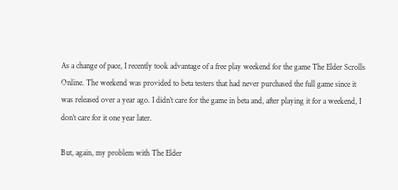As a change of pace, I recently took advantage of a free play weekend for the game The Elder Scrolls Online. The weekend was provided to beta testers that had never purchased the full game since it was released over a year ago. I didn’t care for the game in beta and, after playing it for a weekend, I don’t care for it one year later.

But, again, my problem with The Elder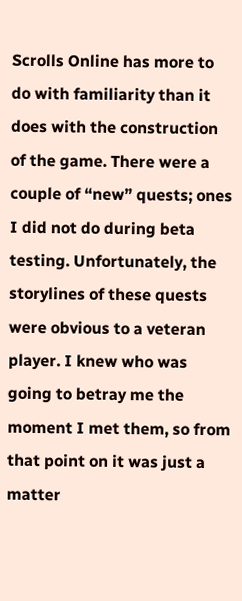Scrolls Online has more to do with familiarity than it does with the construction of the game. There were a couple of “new” quests; ones I did not do during beta testing. Unfortunately, the storylines of these quests were obvious to a veteran player. I knew who was going to betray me the moment I met them, so from that point on it was just a matter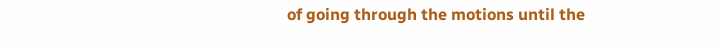of going through the motions until the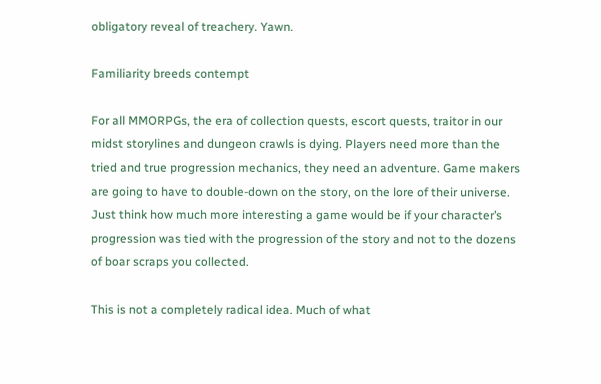obligatory reveal of treachery. Yawn.

Familiarity breeds contempt

For all MMORPGs, the era of collection quests, escort quests, traitor in our midst storylines and dungeon crawls is dying. Players need more than the tried and true progression mechanics, they need an adventure. Game makers are going to have to double-down on the story, on the lore of their universe. Just think how much more interesting a game would be if your character’s progression was tied with the progression of the story and not to the dozens of boar scraps you collected.

This is not a completely radical idea. Much of what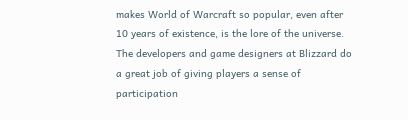makes World of Warcraft so popular, even after 10 years of existence, is the lore of the universe. The developers and game designers at Blizzard do a great job of giving players a sense of participation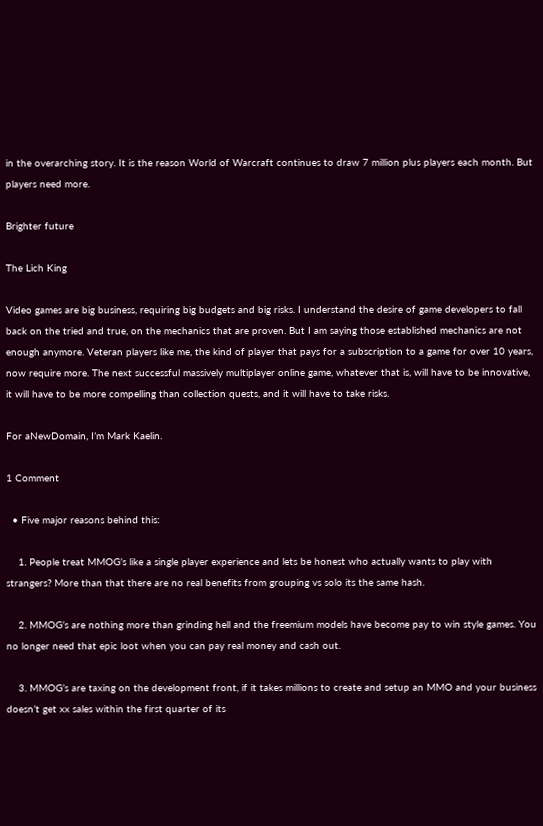in the overarching story. It is the reason World of Warcraft continues to draw 7 million plus players each month. But players need more.

Brighter future

The Lich King

Video games are big business, requiring big budgets and big risks. I understand the desire of game developers to fall back on the tried and true, on the mechanics that are proven. But I am saying those established mechanics are not enough anymore. Veteran players like me, the kind of player that pays for a subscription to a game for over 10 years, now require more. The next successful massively multiplayer online game, whatever that is, will have to be innovative, it will have to be more compelling than collection quests, and it will have to take risks.

For aNewDomain, I’m Mark Kaelin.

1 Comment

  • Five major reasons behind this:

    1. People treat MMOG’s like a single player experience and lets be honest who actually wants to play with strangers? More than that there are no real benefits from grouping vs solo its the same hash.

    2. MMOG’s are nothing more than grinding hell and the freemium models have become pay to win style games. You no longer need that epic loot when you can pay real money and cash out.

    3. MMOG’s are taxing on the development front, if it takes millions to create and setup an MMO and your business doesn’t get xx sales within the first quarter of its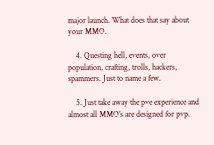major launch. What does that say about your MMO.

    4. Questing hell, events, over population, crafting, trolls, hackers, spammers. Just to name a few.

    5. Just take away the pve experience and almost all MMO’s are designed for pvp.